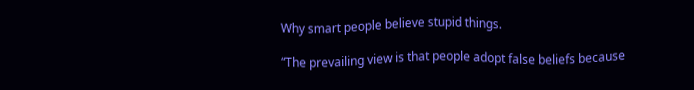Why smart people believe stupid things.

“The prevailing view is that people adopt false beliefs because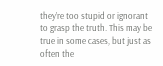they’re too stupid or ignorant to grasp the truth. This may be true in some cases, but just as often the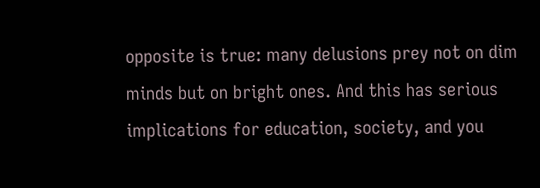opposite is true: many delusions prey not on dim minds but on bright ones. And this has serious implications for education, society, and you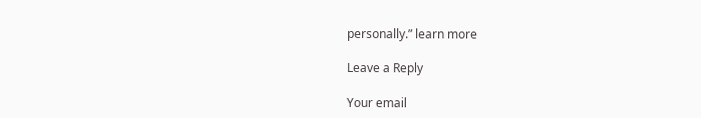personally.” learn more

Leave a Reply

Your email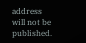address will not be published.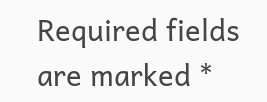Required fields are marked *